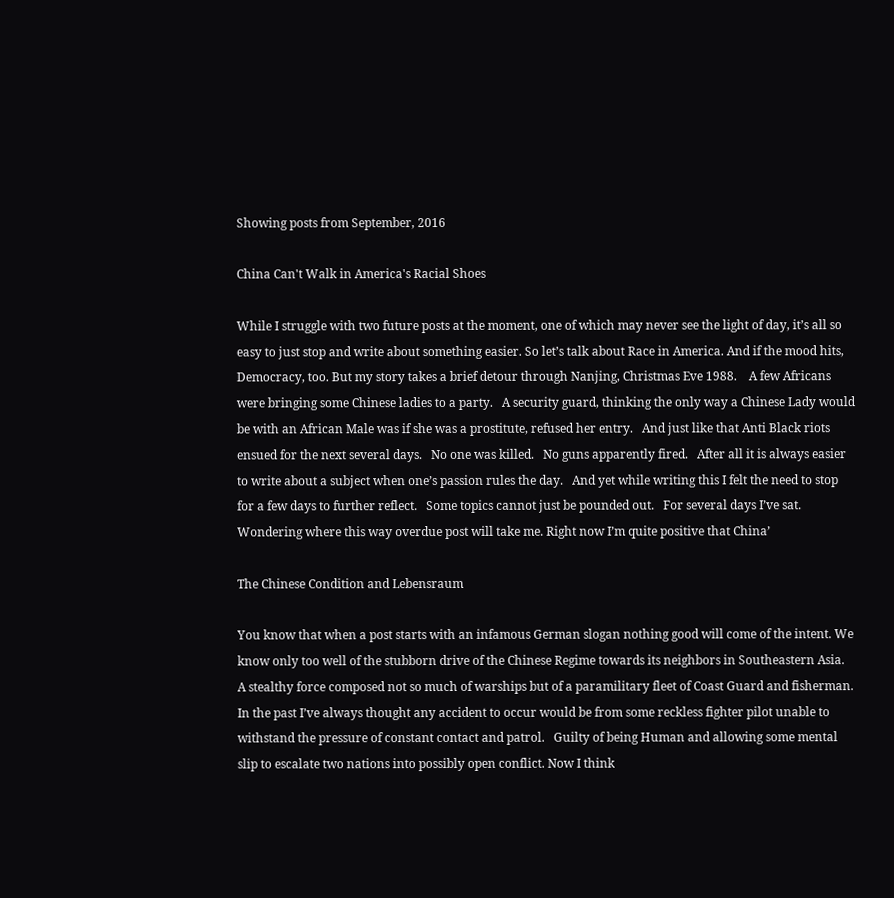Showing posts from September, 2016

China Can't Walk in America's Racial Shoes

While I struggle with two future posts at the moment, one of which may never see the light of day, it’s all so easy to just stop and write about something easier. So let’s talk about Race in America. And if the mood hits, Democracy, too. But my story takes a brief detour through Nanjing, Christmas Eve 1988.    A few Africans were bringing some Chinese ladies to a party.   A security guard, thinking the only way a Chinese Lady would be with an African Male was if she was a prostitute, refused her entry.   And just like that Anti Black riots ensued for the next several days.   No one was killed.   No guns apparently fired.   After all it is always easier to write about a subject when one’s passion rules the day.   And yet while writing this I felt the need to stop for a few days to further reflect.   Some topics cannot just be pounded out.   For several days I’ve sat. Wondering where this way overdue post will take me. Right now I’m quite positive that China’

The Chinese Condition and Lebensraum

You know that when a post starts with an infamous German slogan nothing good will come of the intent. We know only too well of the stubborn drive of the Chinese Regime towards its neighbors in Southeastern Asia.   A stealthy force composed not so much of warships but of a paramilitary fleet of Coast Guard and fisherman. In the past I’ve always thought any accident to occur would be from some reckless fighter pilot unable to withstand the pressure of constant contact and patrol.   Guilty of being Human and allowing some mental slip to escalate two nations into possibly open conflict. Now I think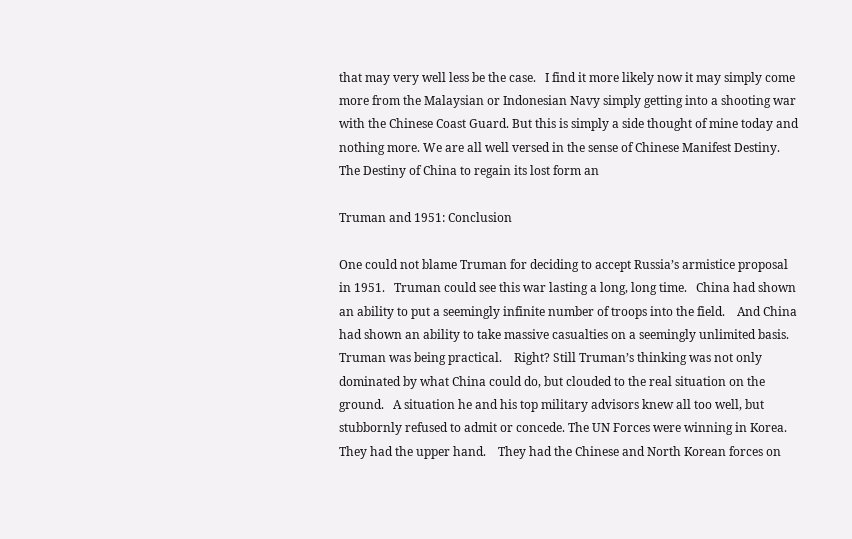that may very well less be the case.   I find it more likely now it may simply come more from the Malaysian or Indonesian Navy simply getting into a shooting war with the Chinese Coast Guard. But this is simply a side thought of mine today and nothing more. We are all well versed in the sense of Chinese Manifest Destiny.    The Destiny of China to regain its lost form an

Truman and 1951: Conclusion

One could not blame Truman for deciding to accept Russia’s armistice proposal in 1951.   Truman could see this war lasting a long, long time.   China had shown an ability to put a seemingly infinite number of troops into the field.    And China had shown an ability to take massive casualties on a seemingly unlimited basis. Truman was being practical.    Right? Still Truman’s thinking was not only dominated by what China could do, but clouded to the real situation on the ground.   A situation he and his top military advisors knew all too well, but stubbornly refused to admit or concede. The UN Forces were winning in Korea.   They had the upper hand.    They had the Chinese and North Korean forces on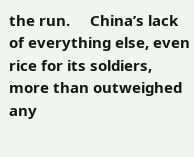the run.     China’s lack of everything else, even rice for its soldiers, more than outweighed any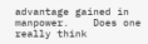advantage gained in manpower.    Does one really think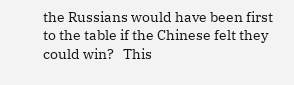the Russians would have been first to the table if the Chinese felt they could win?   This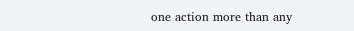one action more than any